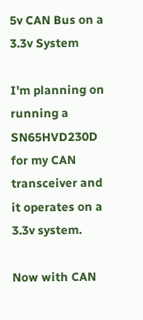5v CAN Bus on a 3.3v System

I'm planning on running a SN65HVD230D for my CAN transceiver and it operates on a 3.3v system.

Now with CAN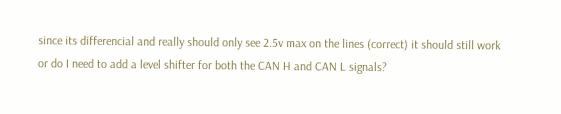since its differencial and really should only see 2.5v max on the lines (correct) it should still work or do I need to add a level shifter for both the CAN H and CAN L signals?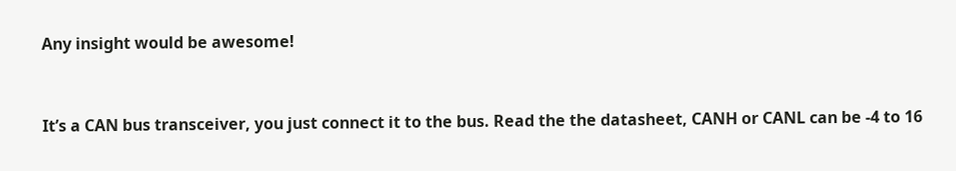Any insight would be awesome!


It’s a CAN bus transceiver, you just connect it to the bus. Read the the datasheet, CANH or CANL can be -4 to 16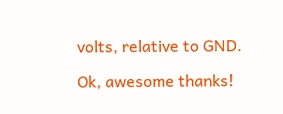volts, relative to GND.

Ok, awesome thanks!